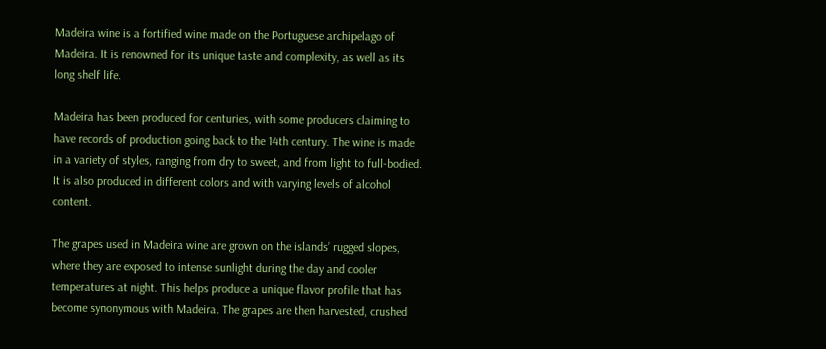Madeira wine is a fortified wine made on the Portuguese archipelago of Madeira. It is renowned for its unique taste and complexity, as well as its long shelf life.

Madeira has been produced for centuries, with some producers claiming to have records of production going back to the 14th century. The wine is made in a variety of styles, ranging from dry to sweet, and from light to full-bodied. It is also produced in different colors and with varying levels of alcohol content.

The grapes used in Madeira wine are grown on the islands’ rugged slopes, where they are exposed to intense sunlight during the day and cooler temperatures at night. This helps produce a unique flavor profile that has become synonymous with Madeira. The grapes are then harvested, crushed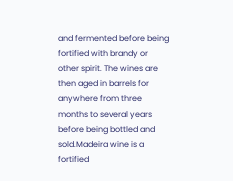and fermented before being fortified with brandy or other spirit. The wines are then aged in barrels for anywhere from three months to several years before being bottled and sold.Madeira wine is a fortified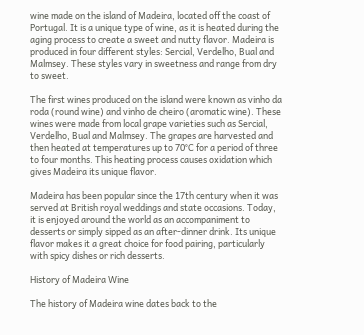wine made on the island of Madeira, located off the coast of Portugal. It is a unique type of wine, as it is heated during the aging process to create a sweet and nutty flavor. Madeira is produced in four different styles: Sercial, Verdelho, Bual and Malmsey. These styles vary in sweetness and range from dry to sweet.

The first wines produced on the island were known as vinho da roda (round wine) and vinho de cheiro (aromatic wine). These wines were made from local grape varieties such as Sercial, Verdelho, Bual and Malmsey. The grapes are harvested and then heated at temperatures up to 70°C for a period of three to four months. This heating process causes oxidation which gives Madeira its unique flavor.

Madeira has been popular since the 17th century when it was served at British royal weddings and state occasions. Today, it is enjoyed around the world as an accompaniment to desserts or simply sipped as an after-dinner drink. Its unique flavor makes it a great choice for food pairing, particularly with spicy dishes or rich desserts.

History of Madeira Wine

The history of Madeira wine dates back to the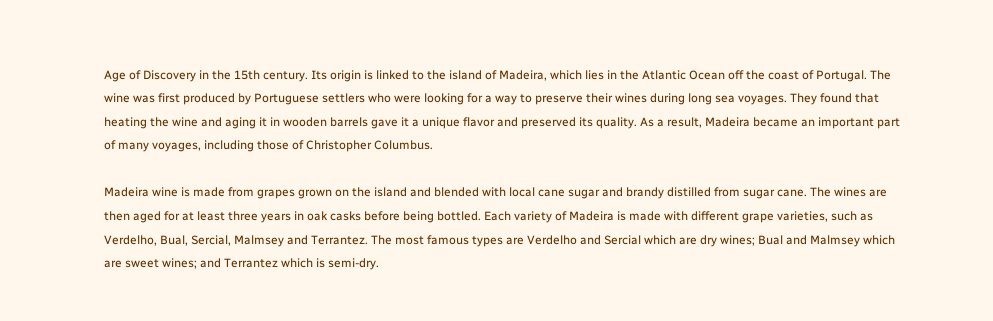Age of Discovery in the 15th century. Its origin is linked to the island of Madeira, which lies in the Atlantic Ocean off the coast of Portugal. The wine was first produced by Portuguese settlers who were looking for a way to preserve their wines during long sea voyages. They found that heating the wine and aging it in wooden barrels gave it a unique flavor and preserved its quality. As a result, Madeira became an important part of many voyages, including those of Christopher Columbus.

Madeira wine is made from grapes grown on the island and blended with local cane sugar and brandy distilled from sugar cane. The wines are then aged for at least three years in oak casks before being bottled. Each variety of Madeira is made with different grape varieties, such as Verdelho, Bual, Sercial, Malmsey and Terrantez. The most famous types are Verdelho and Sercial which are dry wines; Bual and Malmsey which are sweet wines; and Terrantez which is semi-dry.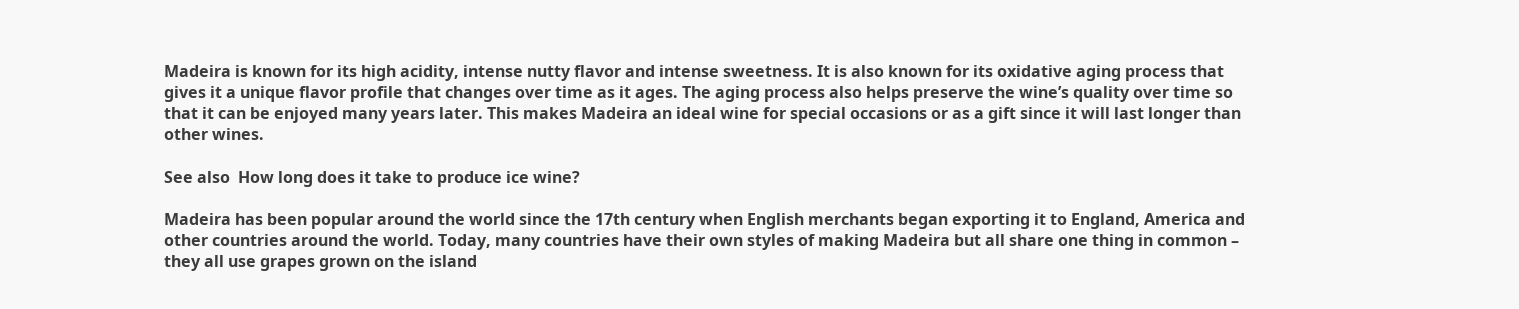Madeira is known for its high acidity, intense nutty flavor and intense sweetness. It is also known for its oxidative aging process that gives it a unique flavor profile that changes over time as it ages. The aging process also helps preserve the wine’s quality over time so that it can be enjoyed many years later. This makes Madeira an ideal wine for special occasions or as a gift since it will last longer than other wines.

See also  How long does it take to produce ice wine?

Madeira has been popular around the world since the 17th century when English merchants began exporting it to England, America and other countries around the world. Today, many countries have their own styles of making Madeira but all share one thing in common – they all use grapes grown on the island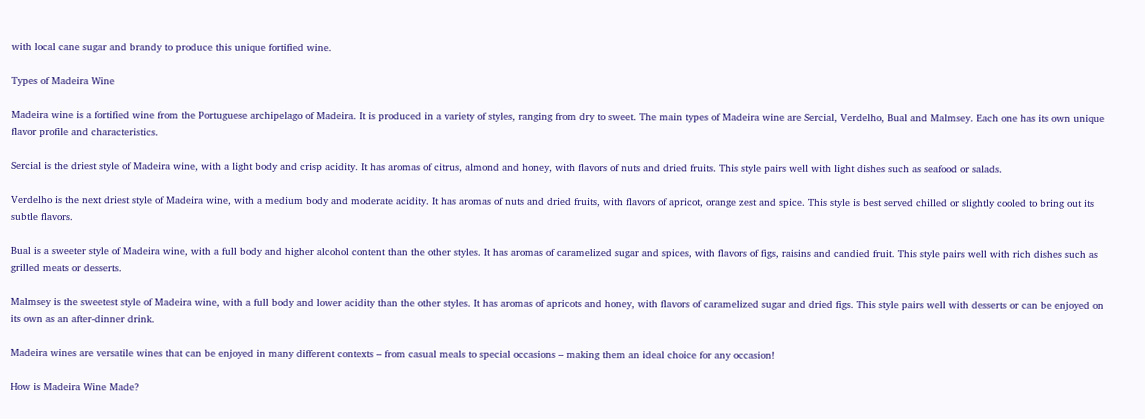with local cane sugar and brandy to produce this unique fortified wine.

Types of Madeira Wine

Madeira wine is a fortified wine from the Portuguese archipelago of Madeira. It is produced in a variety of styles, ranging from dry to sweet. The main types of Madeira wine are Sercial, Verdelho, Bual and Malmsey. Each one has its own unique flavor profile and characteristics.

Sercial is the driest style of Madeira wine, with a light body and crisp acidity. It has aromas of citrus, almond and honey, with flavors of nuts and dried fruits. This style pairs well with light dishes such as seafood or salads.

Verdelho is the next driest style of Madeira wine, with a medium body and moderate acidity. It has aromas of nuts and dried fruits, with flavors of apricot, orange zest and spice. This style is best served chilled or slightly cooled to bring out its subtle flavors.

Bual is a sweeter style of Madeira wine, with a full body and higher alcohol content than the other styles. It has aromas of caramelized sugar and spices, with flavors of figs, raisins and candied fruit. This style pairs well with rich dishes such as grilled meats or desserts.

Malmsey is the sweetest style of Madeira wine, with a full body and lower acidity than the other styles. It has aromas of apricots and honey, with flavors of caramelized sugar and dried figs. This style pairs well with desserts or can be enjoyed on its own as an after-dinner drink.

Madeira wines are versatile wines that can be enjoyed in many different contexts – from casual meals to special occasions – making them an ideal choice for any occasion!

How is Madeira Wine Made?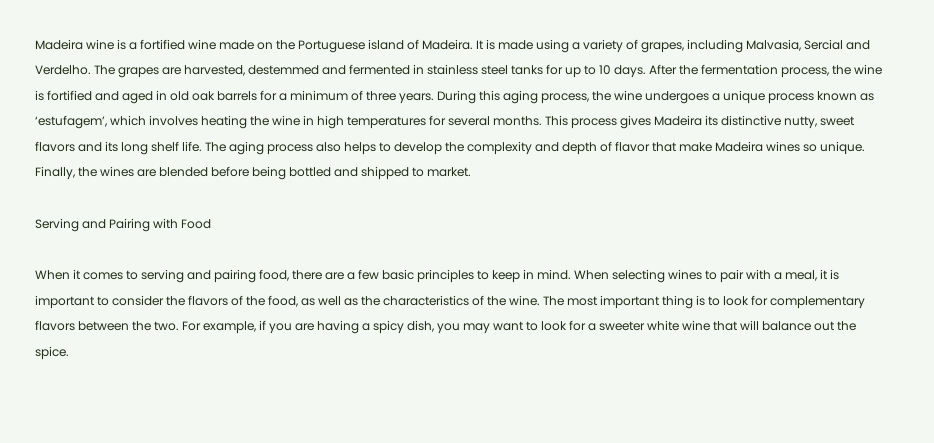Madeira wine is a fortified wine made on the Portuguese island of Madeira. It is made using a variety of grapes, including Malvasia, Sercial and Verdelho. The grapes are harvested, destemmed and fermented in stainless steel tanks for up to 10 days. After the fermentation process, the wine is fortified and aged in old oak barrels for a minimum of three years. During this aging process, the wine undergoes a unique process known as ‘estufagem’, which involves heating the wine in high temperatures for several months. This process gives Madeira its distinctive nutty, sweet flavors and its long shelf life. The aging process also helps to develop the complexity and depth of flavor that make Madeira wines so unique. Finally, the wines are blended before being bottled and shipped to market.

Serving and Pairing with Food

When it comes to serving and pairing food, there are a few basic principles to keep in mind. When selecting wines to pair with a meal, it is important to consider the flavors of the food, as well as the characteristics of the wine. The most important thing is to look for complementary flavors between the two. For example, if you are having a spicy dish, you may want to look for a sweeter white wine that will balance out the spice.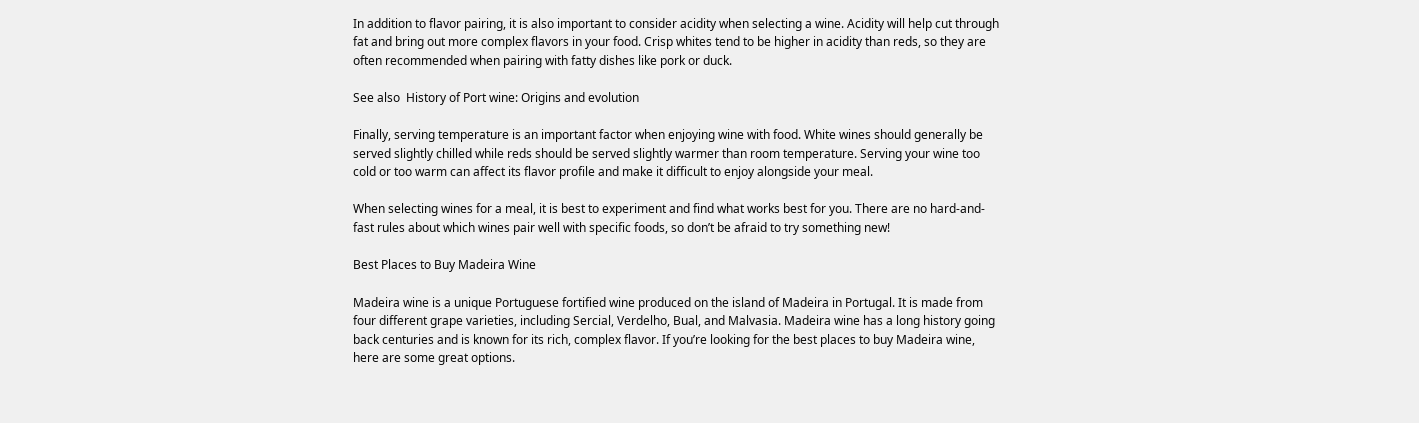In addition to flavor pairing, it is also important to consider acidity when selecting a wine. Acidity will help cut through fat and bring out more complex flavors in your food. Crisp whites tend to be higher in acidity than reds, so they are often recommended when pairing with fatty dishes like pork or duck.

See also  History of Port wine: Origins and evolution

Finally, serving temperature is an important factor when enjoying wine with food. White wines should generally be served slightly chilled while reds should be served slightly warmer than room temperature. Serving your wine too cold or too warm can affect its flavor profile and make it difficult to enjoy alongside your meal.

When selecting wines for a meal, it is best to experiment and find what works best for you. There are no hard-and-fast rules about which wines pair well with specific foods, so don’t be afraid to try something new!

Best Places to Buy Madeira Wine

Madeira wine is a unique Portuguese fortified wine produced on the island of Madeira in Portugal. It is made from four different grape varieties, including Sercial, Verdelho, Bual, and Malvasia. Madeira wine has a long history going back centuries and is known for its rich, complex flavor. If you’re looking for the best places to buy Madeira wine, here are some great options.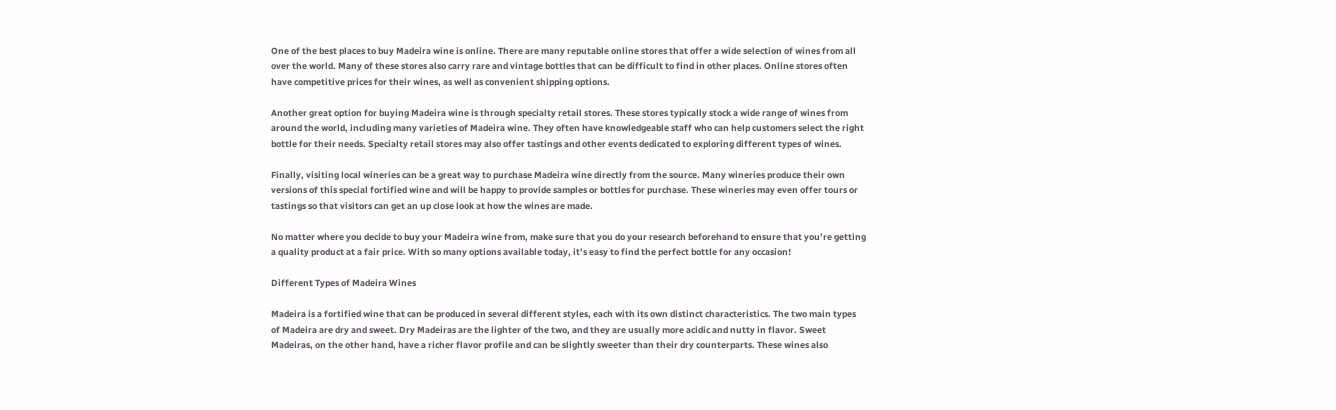One of the best places to buy Madeira wine is online. There are many reputable online stores that offer a wide selection of wines from all over the world. Many of these stores also carry rare and vintage bottles that can be difficult to find in other places. Online stores often have competitive prices for their wines, as well as convenient shipping options.

Another great option for buying Madeira wine is through specialty retail stores. These stores typically stock a wide range of wines from around the world, including many varieties of Madeira wine. They often have knowledgeable staff who can help customers select the right bottle for their needs. Specialty retail stores may also offer tastings and other events dedicated to exploring different types of wines.

Finally, visiting local wineries can be a great way to purchase Madeira wine directly from the source. Many wineries produce their own versions of this special fortified wine and will be happy to provide samples or bottles for purchase. These wineries may even offer tours or tastings so that visitors can get an up close look at how the wines are made.

No matter where you decide to buy your Madeira wine from, make sure that you do your research beforehand to ensure that you’re getting a quality product at a fair price. With so many options available today, it’s easy to find the perfect bottle for any occasion!

Different Types of Madeira Wines

Madeira is a fortified wine that can be produced in several different styles, each with its own distinct characteristics. The two main types of Madeira are dry and sweet. Dry Madeiras are the lighter of the two, and they are usually more acidic and nutty in flavor. Sweet Madeiras, on the other hand, have a richer flavor profile and can be slightly sweeter than their dry counterparts. These wines also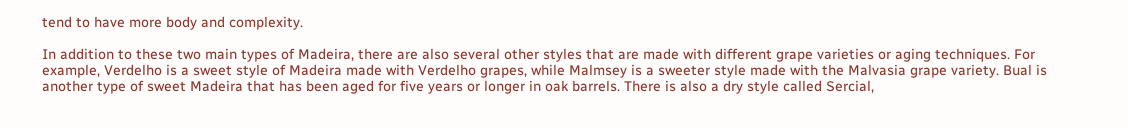tend to have more body and complexity.

In addition to these two main types of Madeira, there are also several other styles that are made with different grape varieties or aging techniques. For example, Verdelho is a sweet style of Madeira made with Verdelho grapes, while Malmsey is a sweeter style made with the Malvasia grape variety. Bual is another type of sweet Madeira that has been aged for five years or longer in oak barrels. There is also a dry style called Sercial,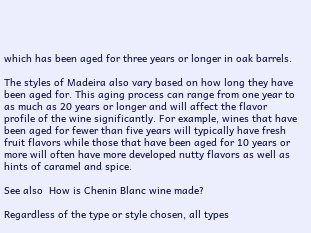which has been aged for three years or longer in oak barrels.

The styles of Madeira also vary based on how long they have been aged for. This aging process can range from one year to as much as 20 years or longer and will affect the flavor profile of the wine significantly. For example, wines that have been aged for fewer than five years will typically have fresh fruit flavors while those that have been aged for 10 years or more will often have more developed nutty flavors as well as hints of caramel and spice.

See also  How is Chenin Blanc wine made?

Regardless of the type or style chosen, all types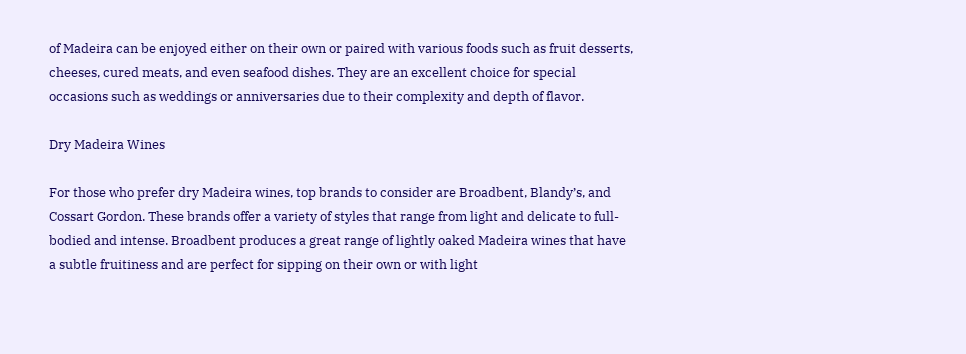of Madeira can be enjoyed either on their own or paired with various foods such as fruit desserts, cheeses, cured meats, and even seafood dishes. They are an excellent choice for special occasions such as weddings or anniversaries due to their complexity and depth of flavor.

Dry Madeira Wines

For those who prefer dry Madeira wines, top brands to consider are Broadbent, Blandy’s, and Cossart Gordon. These brands offer a variety of styles that range from light and delicate to full-bodied and intense. Broadbent produces a great range of lightly oaked Madeira wines that have a subtle fruitiness and are perfect for sipping on their own or with light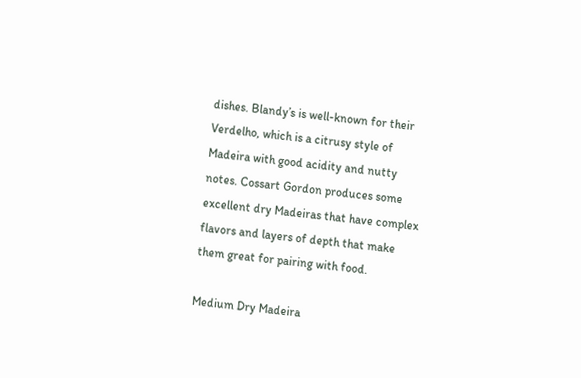dishes. Blandy’s is well-known for their Verdelho, which is a citrusy style of Madeira with good acidity and nutty notes. Cossart Gordon produces some excellent dry Madeiras that have complex flavors and layers of depth that make them great for pairing with food.

Medium Dry Madeira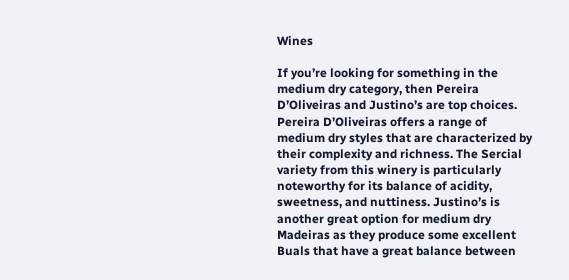Wines

If you’re looking for something in the medium dry category, then Pereira D’Oliveiras and Justino’s are top choices. Pereira D’Oliveiras offers a range of medium dry styles that are characterized by their complexity and richness. The Sercial variety from this winery is particularly noteworthy for its balance of acidity, sweetness, and nuttiness. Justino’s is another great option for medium dry Madeiras as they produce some excellent Buals that have a great balance between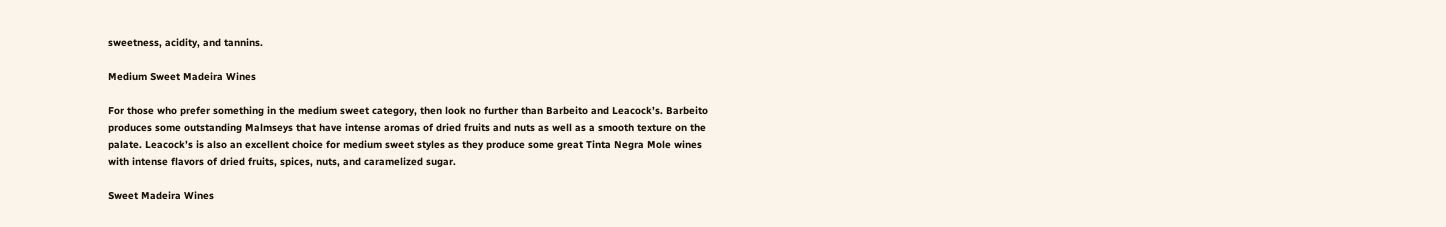sweetness, acidity, and tannins.

Medium Sweet Madeira Wines

For those who prefer something in the medium sweet category, then look no further than Barbeito and Leacock’s. Barbeito produces some outstanding Malmseys that have intense aromas of dried fruits and nuts as well as a smooth texture on the palate. Leacock’s is also an excellent choice for medium sweet styles as they produce some great Tinta Negra Mole wines with intense flavors of dried fruits, spices, nuts, and caramelized sugar.

Sweet Madeira Wines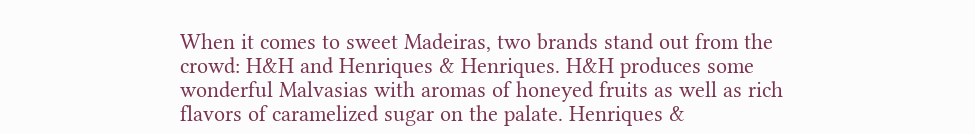When it comes to sweet Madeiras, two brands stand out from the crowd: H&H and Henriques & Henriques. H&H produces some wonderful Malvasias with aromas of honeyed fruits as well as rich flavors of caramelized sugar on the palate. Henriques &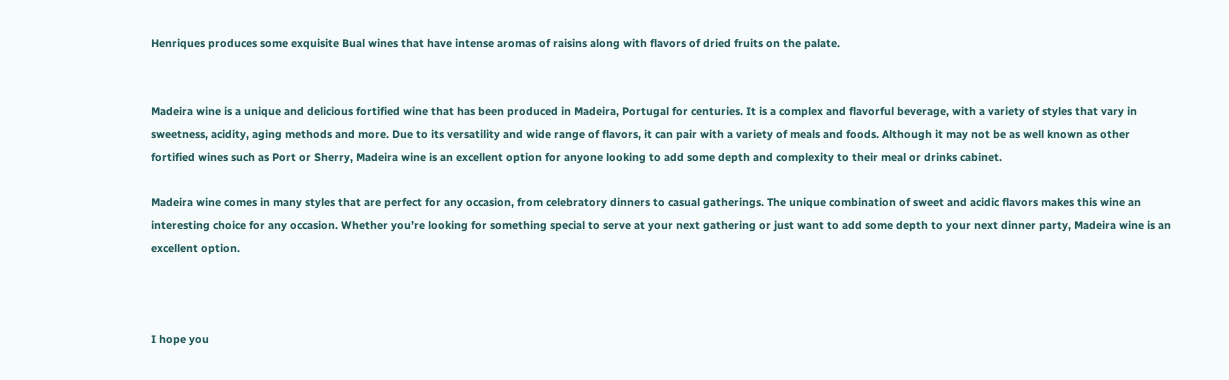Henriques produces some exquisite Bual wines that have intense aromas of raisins along with flavors of dried fruits on the palate.


Madeira wine is a unique and delicious fortified wine that has been produced in Madeira, Portugal for centuries. It is a complex and flavorful beverage, with a variety of styles that vary in sweetness, acidity, aging methods and more. Due to its versatility and wide range of flavors, it can pair with a variety of meals and foods. Although it may not be as well known as other fortified wines such as Port or Sherry, Madeira wine is an excellent option for anyone looking to add some depth and complexity to their meal or drinks cabinet.

Madeira wine comes in many styles that are perfect for any occasion, from celebratory dinners to casual gatherings. The unique combination of sweet and acidic flavors makes this wine an interesting choice for any occasion. Whether you’re looking for something special to serve at your next gathering or just want to add some depth to your next dinner party, Madeira wine is an excellent option.



I hope you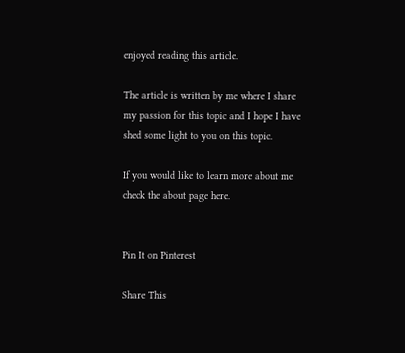enjoyed reading this article.

The article is written by me where I share my passion for this topic and I hope I have shed some light to you on this topic.

If you would like to learn more about me check the about page here.


Pin It on Pinterest

Share This